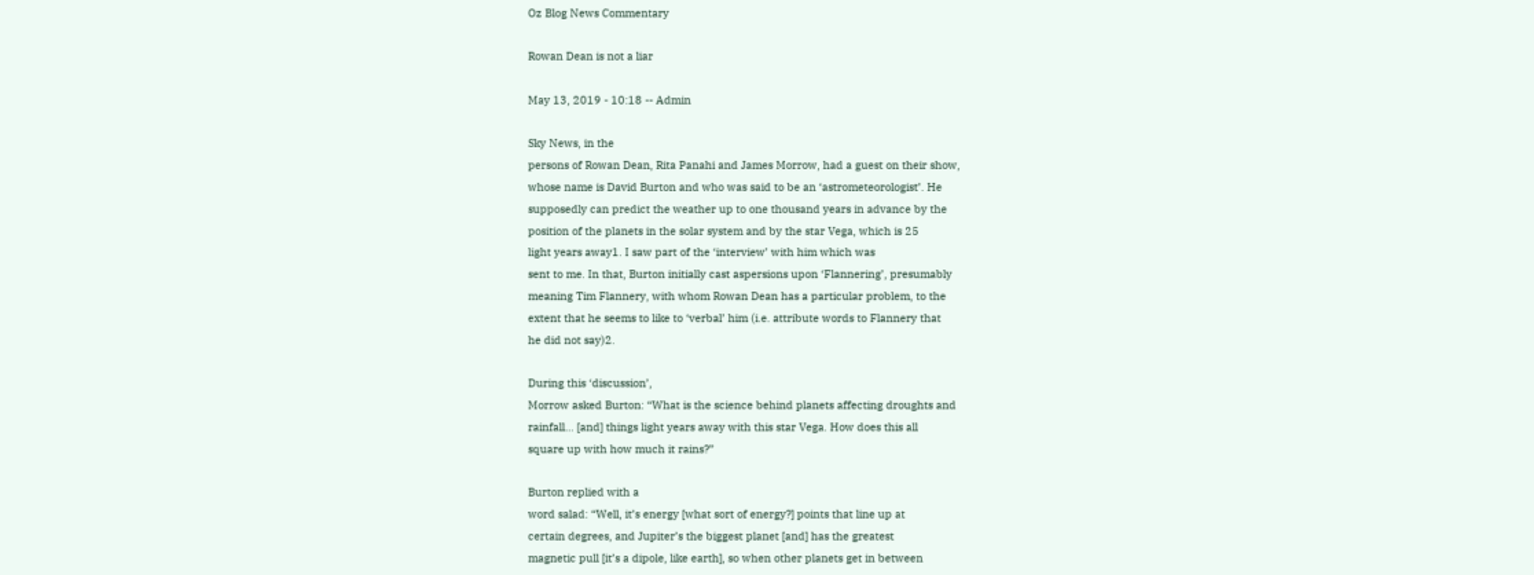Oz Blog News Commentary

Rowan Dean is not a liar

May 13, 2019 - 10:18 -- Admin

Sky News, in the
persons of Rowan Dean, Rita Panahi and James Morrow, had a guest on their show,
whose name is David Burton and who was said to be an ‘astrometeorologist’. He
supposedly can predict the weather up to one thousand years in advance by the
position of the planets in the solar system and by the star Vega, which is 25
light years away1. I saw part of the ‘interview’ with him which was
sent to me. In that, Burton initially cast aspersions upon ‘Flannering’, presumably
meaning Tim Flannery, with whom Rowan Dean has a particular problem, to the
extent that he seems to like to ‘verbal’ him (i.e. attribute words to Flannery that
he did not say)2.

During this ‘discussion’,
Morrow asked Burton: “What is the science behind planets affecting droughts and
rainfall… [and] things light years away with this star Vega. How does this all
square up with how much it rains?”

Burton replied with a
word salad: “Well, it’s energy [what sort of energy?] points that line up at
certain degrees, and Jupiter’s the biggest planet [and] has the greatest
magnetic pull [it’s a dipole, like earth], so when other planets get in between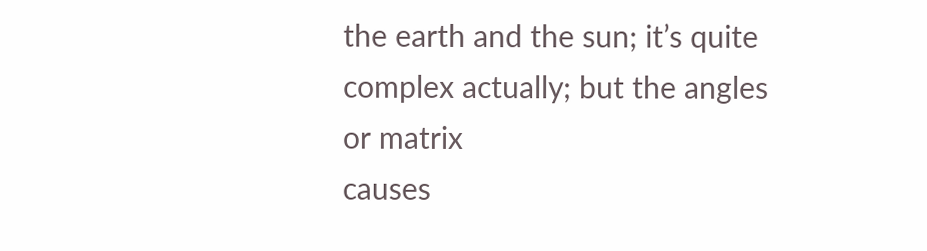the earth and the sun; it’s quite complex actually; but the angles or matrix
causes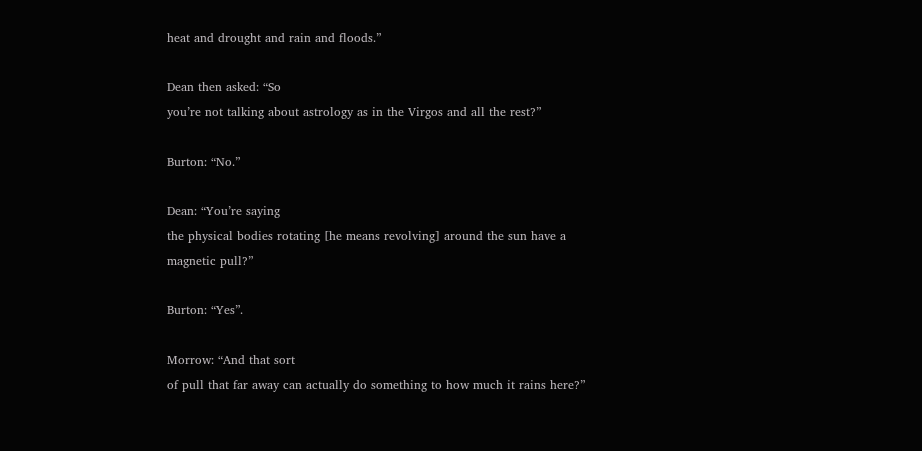heat and drought and rain and floods.”

Dean then asked: “So
you’re not talking about astrology as in the Virgos and all the rest?”

Burton: “No.”

Dean: “You’re saying
the physical bodies rotating [he means revolving] around the sun have a
magnetic pull?”

Burton: “Yes”.

Morrow: “And that sort
of pull that far away can actually do something to how much it rains here?”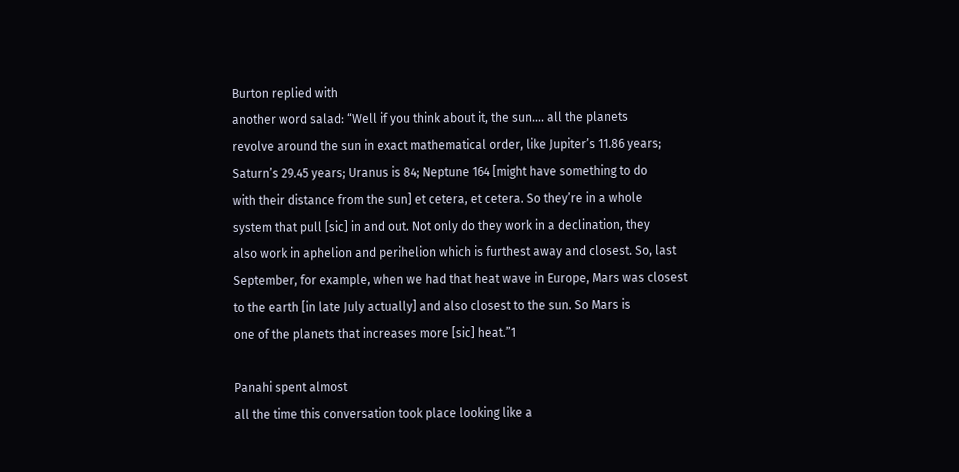Burton replied with
another word salad: “Well if you think about it, the sun…. all the planets
revolve around the sun in exact mathematical order, like Jupiter’s 11.86 years;
Saturn’s 29.45 years; Uranus is 84; Neptune 164 [might have something to do
with their distance from the sun] et cetera, et cetera. So they’re in a whole
system that pull [sic] in and out. Not only do they work in a declination, they
also work in aphelion and perihelion which is furthest away and closest. So, last
September, for example, when we had that heat wave in Europe, Mars was closest
to the earth [in late July actually] and also closest to the sun. So Mars is
one of the planets that increases more [sic] heat.”1

Panahi spent almost
all the time this conversation took place looking like a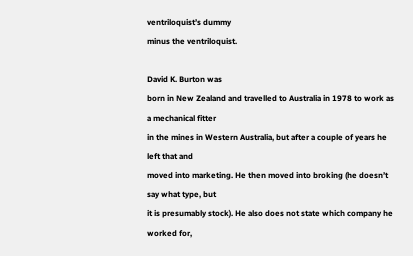ventriloquist’s dummy
minus the ventriloquist.

David K. Burton was
born in New Zealand and travelled to Australia in 1978 to work as a mechanical fitter
in the mines in Western Australia, but after a couple of years he left that and
moved into marketing. He then moved into broking (he doesn’t say what type, but
it is presumably stock). He also does not state which company he worked for,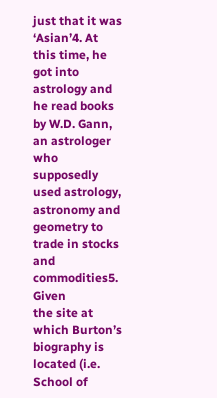just that it was ‘Asian’4. At this time, he got into astrology and
he read books by W.D. Gann, an astrologer who supposedly used astrology,
astronomy and geometry to trade in stocks and commodities5. Given
the site at which Burton’s biography is located (i.e. School of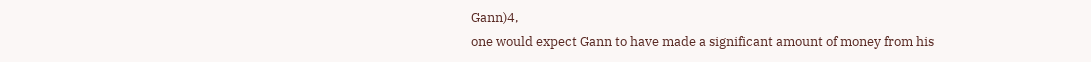Gann)4,
one would expect Gann to have made a significant amount of money from his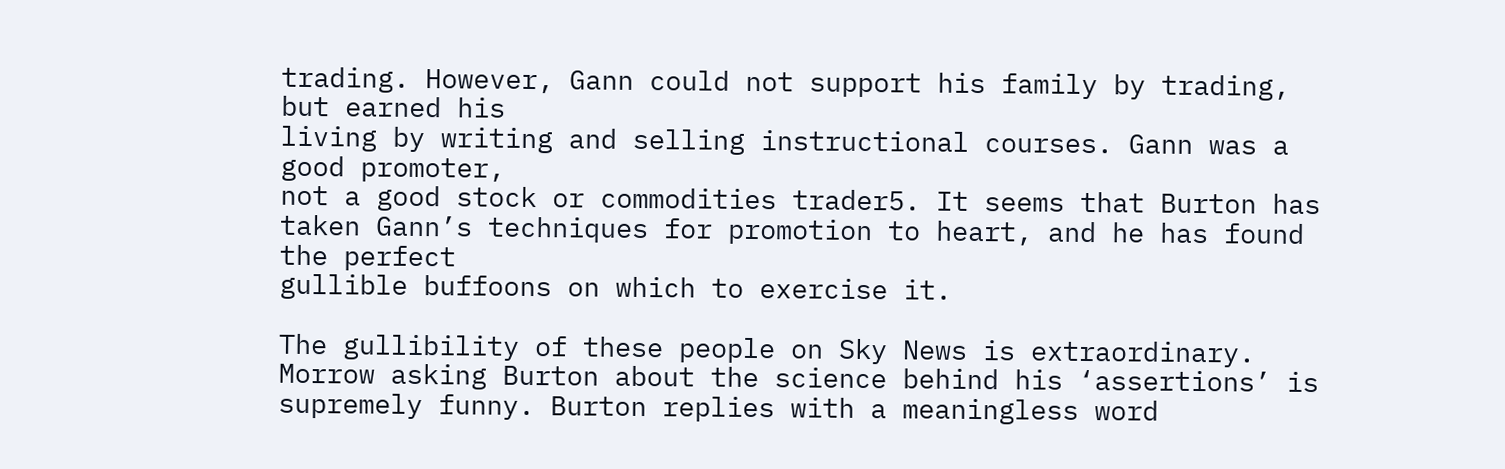trading. However, Gann could not support his family by trading, but earned his
living by writing and selling instructional courses. Gann was a good promoter,
not a good stock or commodities trader5. It seems that Burton has
taken Gann’s techniques for promotion to heart, and he has found the perfect
gullible buffoons on which to exercise it.

The gullibility of these people on Sky News is extraordinary. Morrow asking Burton about the science behind his ‘assertions’ is supremely funny. Burton replies with a meaningless word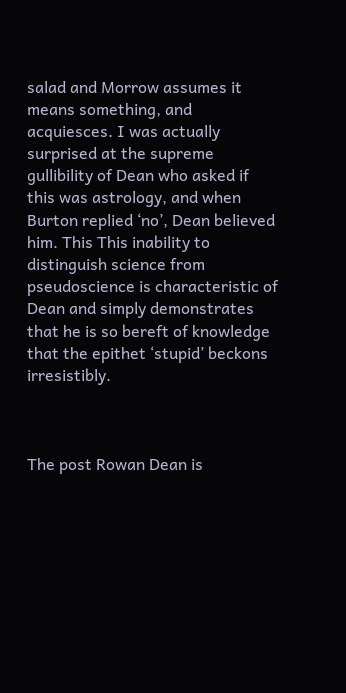salad and Morrow assumes it means something, and acquiesces. I was actually surprised at the supreme gullibility of Dean who asked if this was astrology, and when Burton replied ‘no’, Dean believed him. This This inability to distinguish science from pseudoscience is characteristic of Dean and simply demonstrates that he is so bereft of knowledge that the epithet ‘stupid’ beckons irresistibly.



The post Rowan Dean is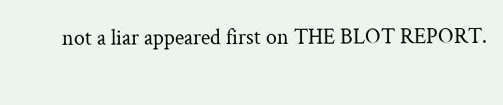not a liar appeared first on THE BLOT REPORT.